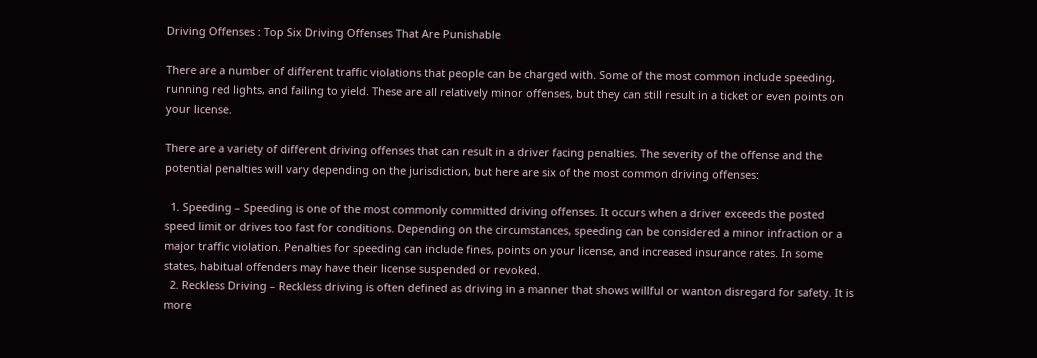Driving Offenses : Top Six Driving Offenses That Are Punishable

There are a number of different traffic violations that people can be charged with. Some of the most common include speeding, running red lights, and failing to yield. These are all relatively minor offenses, but they can still result in a ticket or even points on your license.

There are a variety of different driving offenses that can result in a driver facing penalties. The severity of the offense and the potential penalties will vary depending on the jurisdiction, but here are six of the most common driving offenses:

  1. Speeding – Speeding is one of the most commonly committed driving offenses. It occurs when a driver exceeds the posted speed limit or drives too fast for conditions. Depending on the circumstances, speeding can be considered a minor infraction or a major traffic violation. Penalties for speeding can include fines, points on your license, and increased insurance rates. In some states, habitual offenders may have their license suspended or revoked.
  2. Reckless Driving – Reckless driving is often defined as driving in a manner that shows willful or wanton disregard for safety. It is more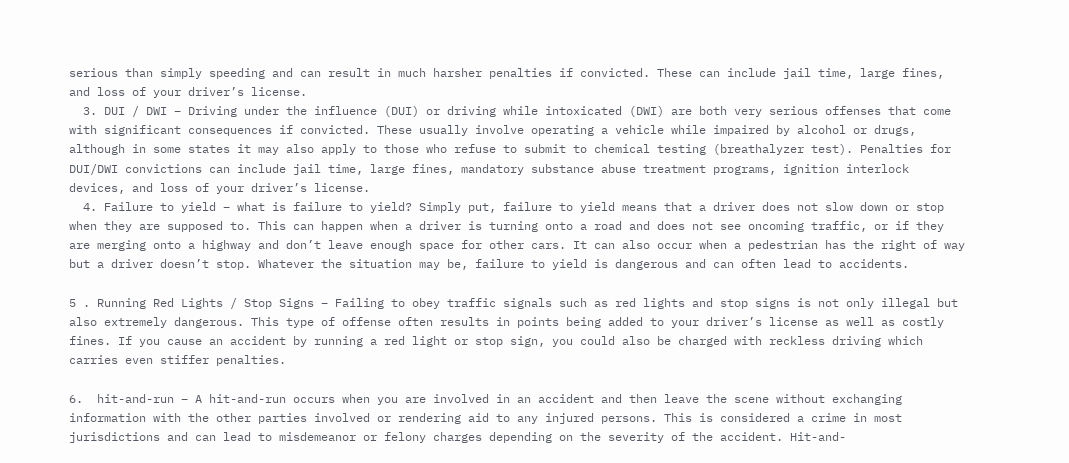serious than simply speeding and can result in much harsher penalties if convicted. These can include jail time, large fines, and loss of your driver’s license.
  3. DUI / DWI – Driving under the influence (DUI) or driving while intoxicated (DWI) are both very serious offenses that come with significant consequences if convicted. These usually involve operating a vehicle while impaired by alcohol or drugs, although in some states it may also apply to those who refuse to submit to chemical testing (breathalyzer test). Penalties for DUI/DWI convictions can include jail time, large fines, mandatory substance abuse treatment programs, ignition interlock devices, and loss of your driver’s license.
  4. Failure to yield – what is failure to yield? Simply put, failure to yield means that a driver does not slow down or stop when they are supposed to. This can happen when a driver is turning onto a road and does not see oncoming traffic, or if they are merging onto a highway and don’t leave enough space for other cars. It can also occur when a pedestrian has the right of way but a driver doesn’t stop. Whatever the situation may be, failure to yield is dangerous and can often lead to accidents.

5 . Running Red Lights / Stop Signs – Failing to obey traffic signals such as red lights and stop signs is not only illegal but also extremely dangerous. This type of offense often results in points being added to your driver’s license as well as costly fines. If you cause an accident by running a red light or stop sign, you could also be charged with reckless driving which carries even stiffer penalties.

6.  hit-and-run – A hit-and-run occurs when you are involved in an accident and then leave the scene without exchanging information with the other parties involved or rendering aid to any injured persons. This is considered a crime in most jurisdictions and can lead to misdemeanor or felony charges depending on the severity of the accident. Hit-and-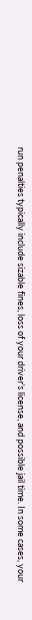run penalties typically include sizable fines, loss of your driver’s license, and possible jail time. In some cases, your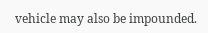vehicle may also be impounded.